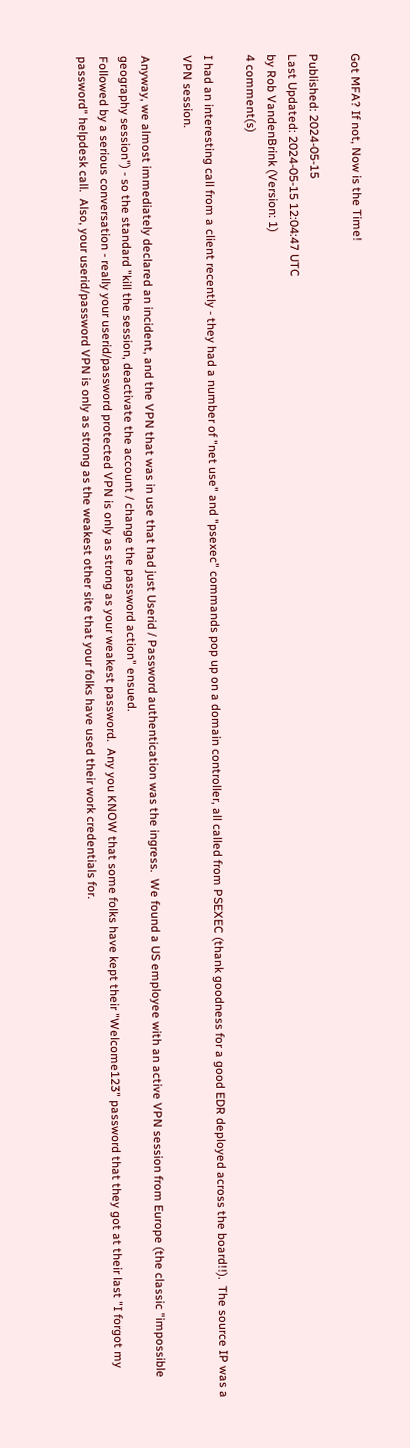Got MFA? If not, Now is the Time!

Published: 2024-05-15
Last Updated: 2024-05-15 12:04:47 UTC
by Rob VandenBrink (Version: 1)
4 comment(s)

I had an interesting call from a client recently - they had a number of "net use" and "psexec" commands pop up on a domain controller, all called from PSEXEC (thank goodness for a good EDR deployed across the board!!).  The source IP was a VPN session.

Anyway, we almost immediately declared an incident, and the VPN that was in use that had just Userid / Password authentication was the ingress.  We found a US employee with an active VPN session from Europe (the classic "impossible geography session") - so the standard "kill the session, deactivate the account / change the password action" ensued.
Followed by a serious conversation - really your userid/password protected VPN is only as strong as your weakest password.  Any you KNOW that some folks have kept their "Welcome123" password that they got at their last "I forgot my password" helpdesk call.  Also, your userid/password VPN is only as strong as the weakest other site that your folks have used their work credentials for.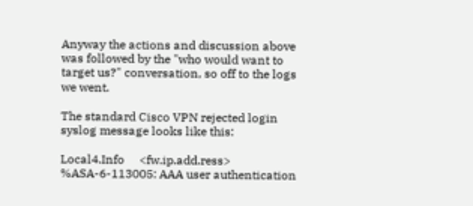Anyway the actions and discussion above was followed by the "who would want to target us?" conversation, so off to the logs we went.

The standard Cisco VPN rejected login syslog message looks like this:

Local4.Info     <fw.ip.add.ress>    %ASA-6-113005: AAA user authentication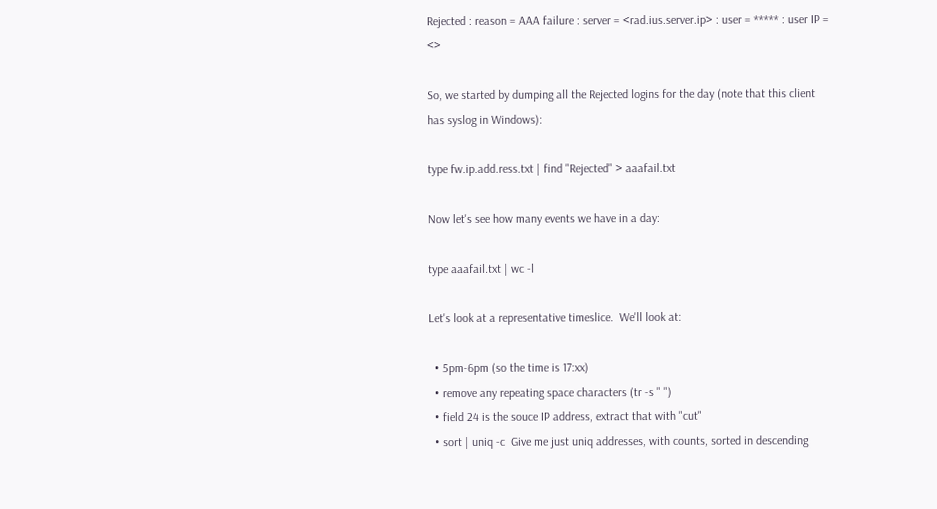Rejected : reason = AAA failure : server = <rad.ius.server.ip> : user = ***** : user IP = <>

So, we started by dumping all the Rejected logins for the day (note that this client has syslog in Windows):

type fw.ip.add.ress.txt | find "Rejected" > aaafail.txt

Now let's see how many events we have in a day:

type aaafail.txt | wc -l

Let's look at a representative timeslice.  We'll look at:

  • 5pm-6pm (so the time is 17:xx)
  • remove any repeating space characters (tr -s " ")
  • field 24 is the souce IP address, extract that with "cut"
  • sort | uniq -c  Give me just uniq addresses, with counts, sorted in descending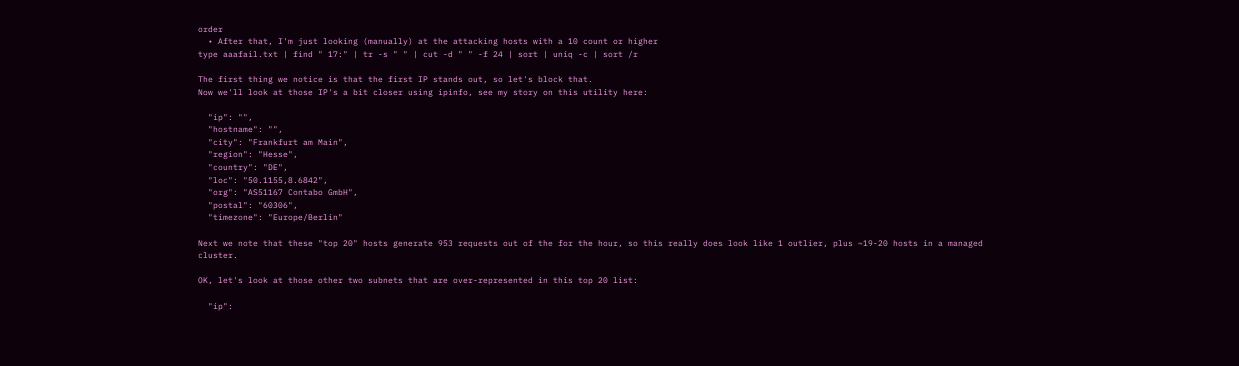order
  • After that, I'm just looking (manually) at the attacking hosts with a 10 count or higher
type aaafail.txt | find " 17:" | tr -s " " | cut -d " " -f 24 | sort | uniq -c | sort /r

The first thing we notice is that the first IP stands out, so let's block that.
Now we'll look at those IP's a bit closer using ipinfo, see my story on this utility here:

  "ip": "",
  "hostname": "",
  "city": "Frankfurt am Main",
  "region": "Hesse",
  "country": "DE",
  "loc": "50.1155,8.6842",
  "org": "AS51167 Contabo GmbH",
  "postal": "60306",
  "timezone": "Europe/Berlin"

Next we note that these "top 20" hosts generate 953 requests out of the for the hour, so this really does look like 1 outlier, plus ~19-20 hosts in a managed cluster.

OK, let's look at those other two subnets that are over-represented in this top 20 list:

  "ip":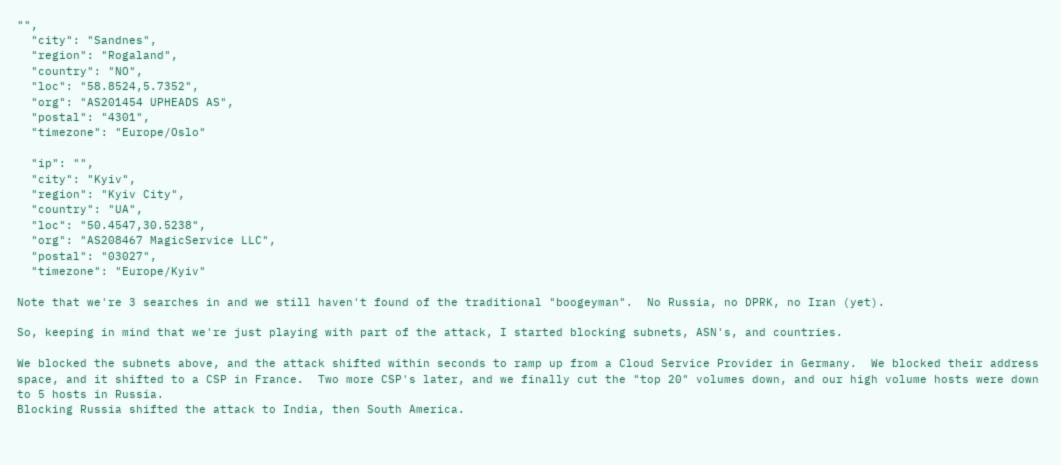"",
  "city": "Sandnes",
  "region": "Rogaland",
  "country": "NO",
  "loc": "58.8524,5.7352",
  "org": "AS201454 UPHEADS AS",
  "postal": "4301",
  "timezone": "Europe/Oslo"

  "ip": "",
  "city": "Kyiv",
  "region": "Kyiv City",
  "country": "UA",
  "loc": "50.4547,30.5238",
  "org": "AS208467 MagicService LLC",
  "postal": "03027",
  "timezone": "Europe/Kyiv"

Note that we're 3 searches in and we still haven't found of the traditional "boogeyman".  No Russia, no DPRK, no Iran (yet).

So, keeping in mind that we're just playing with part of the attack, I started blocking subnets, ASN's, and countries.

We blocked the subnets above, and the attack shifted within seconds to ramp up from a Cloud Service Provider in Germany.  We blocked their address space, and it shifted to a CSP in France.  Two more CSP's later, and we finally cut the "top 20" volumes down, and our high volume hosts were down to 5 hosts in Russia.
Blocking Russia shifted the attack to India, then South America.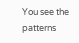You see the patterns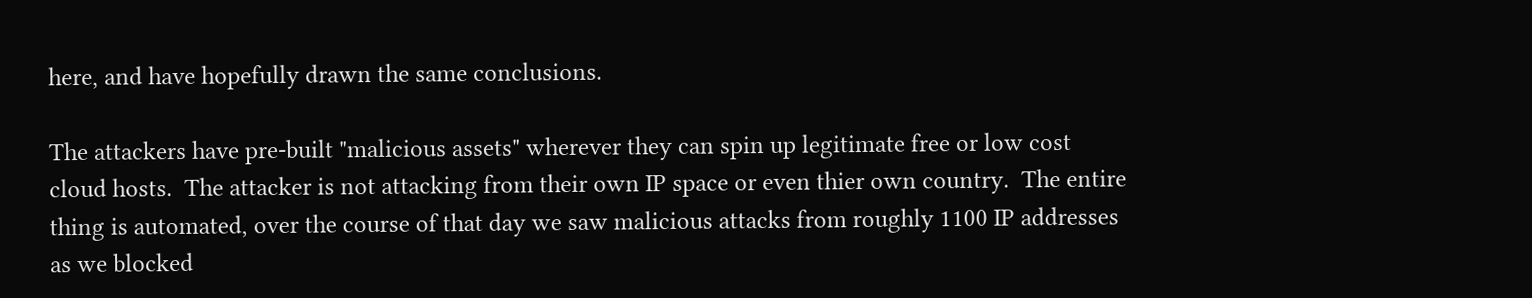here, and have hopefully drawn the same conclusions.

The attackers have pre-built "malicious assets" wherever they can spin up legitimate free or low cost cloud hosts.  The attacker is not attacking from their own IP space or even thier own country.  The entire thing is automated, over the course of that day we saw malicious attacks from roughly 1100 IP addresses as we blocked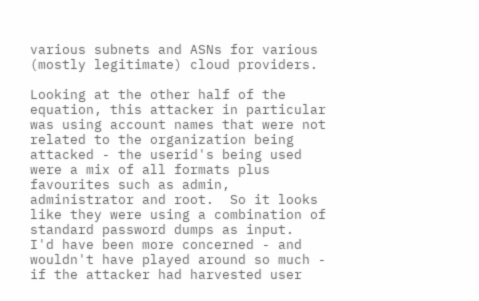various subnets and ASNs for various (mostly legitimate) cloud providers.

Looking at the other half of the equation, this attacker in particular was using account names that were not related to the organization being attacked - the userid's being used were a mix of all formats plus favourites such as admin, administrator and root.  So it looks like they were using a combination of standard password dumps as input.  I'd have been more concerned - and wouldn't have played around so much - if the attacker had harvested user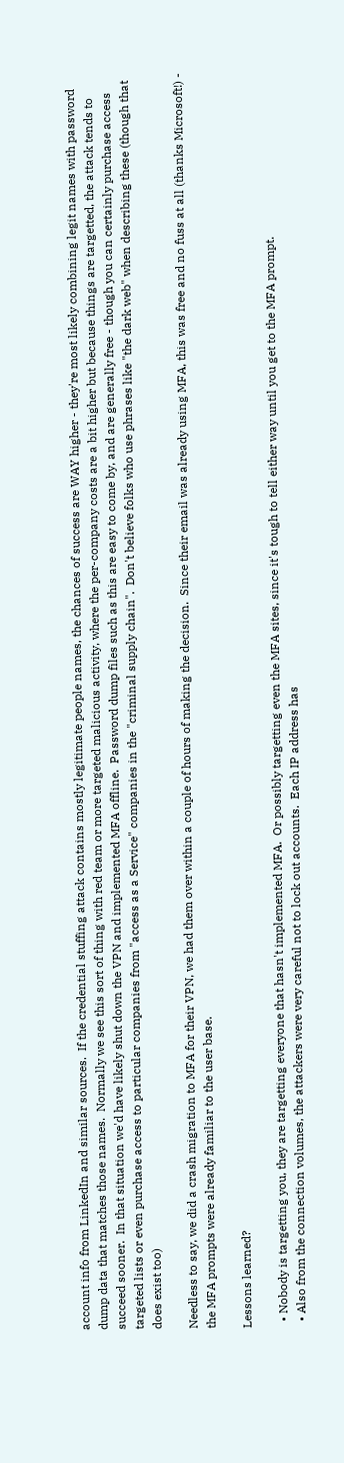account info from LinkedIn and similar sources.  If the credential stuffing attack contains mostly legitimate people names, the chances of success are WAY higher - they're most likely combining legit names with password dump data that matches those names.  Normally we see this sort of thing with red team or more targeted malicious activity, where the per-company costs are a bit higher but because things are targetted, the attack tends to succeed sooner.  In that situation we'd have likely shut down the VPN and implemented MFA offline.  Password dump files such as this are easy to come by, and are generally free - though you can certainly purchase access targeted lists or even purchase access to particular companies from "access as a Service" companies in the "criminal supply chain".  Don't believe folks who use phrases like "the dark web" when describing these (though that does exist too)

Needless to say, we did a crash migration to MFA for their VPN, we had them over within a couple of hours of making the decision.  Since their email was already using MFA, this was free and no fuss at all (thanks Microsoft!) - the MFA prompts were already familiar to the user base.

Lessons learned?

  • Nobody is targetting you, they are targetting everyone that hasn't implemented MFA.  Or possibly targetting even the MFA sites, since it's tough to tell either way until you get to the MFA prompt.
  • Also from the connection volumes, the attackers were very careful not to lock out accounts.  Each IP address has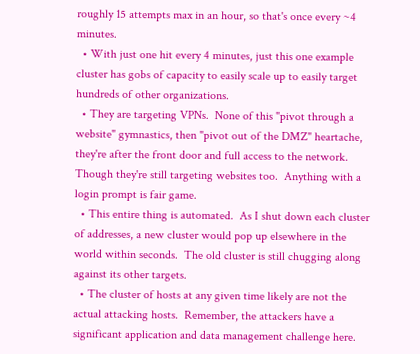roughly 15 attempts max in an hour, so that's once every ~4 minutes.
  • With just one hit every 4 minutes, just this one example cluster has gobs of capacity to easily scale up to easily target hundreds of other organizations.
  • They are targeting VPNs.  None of this "pivot through a website" gymnastics, then "pivot out of the DMZ" heartache, they're after the front door and full access to the network.  Though they're still targeting websites too.  Anything with a login prompt is fair game.
  • This entire thing is automated.  As I shut down each cluster of addresses, a new cluster would pop up elsewhere in the world within seconds.  The old cluster is still chugging along against its other targets.
  • The cluster of hosts at any given time likely are not the actual attacking hosts.  Remember, the attackers have a significant application and data management challenge here.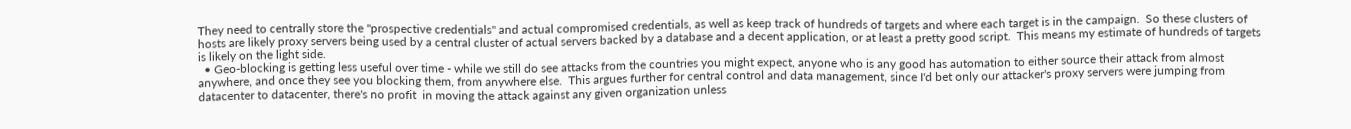They need to centrally store the "prospective credentials" and actual compromised credentials, as well as keep track of hundreds of targets and where each target is in the campaign.  So these clusters of hosts are likely proxy servers being used by a central cluster of actual servers backed by a database and a decent application, or at least a pretty good script.  This means my estimate of hundreds of targets is likely on the light side.
  • Geo-blocking is getting less useful over time - while we still do see attacks from the countries you might expect, anyone who is any good has automation to either source their attack from almost anywhere, and once they see you blocking them, from anywhere else.  This argues further for central control and data management, since I'd bet only our attacker's proxy servers were jumping from datacenter to datacenter, there's no profit  in moving the attack against any given organization unless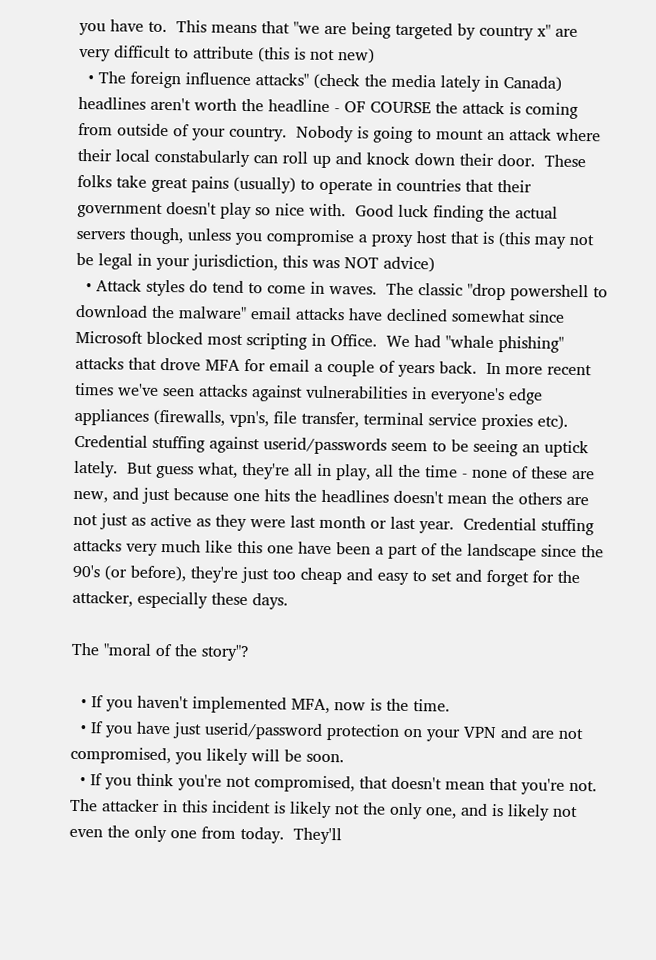you have to.  This means that "we are being targeted by country x" are very difficult to attribute (this is not new)
  • The foreign influence attacks" (check the media lately in Canada) headlines aren't worth the headline - OF COURSE the attack is coming from outside of your country.  Nobody is going to mount an attack where their local constabularly can roll up and knock down their door.  These folks take great pains (usually) to operate in countries that their government doesn't play so nice with.  Good luck finding the actual servers though, unless you compromise a proxy host that is (this may not be legal in your jurisdiction, this was NOT advice)
  • Attack styles do tend to come in waves.  The classic "drop powershell to download the malware" email attacks have declined somewhat since Microsoft blocked most scripting in Office.  We had "whale phishing" attacks that drove MFA for email a couple of years back.  In more recent times we've seen attacks against vulnerabilities in everyone's edge appliances (firewalls, vpn's, file transfer, terminal service proxies etc).  Credential stuffing against userid/passwords seem to be seeing an uptick lately.  But guess what, they're all in play, all the time - none of these are new, and just because one hits the headlines doesn't mean the others are not just as active as they were last month or last year.  Credential stuffing attacks very much like this one have been a part of the landscape since the 90's (or before), they're just too cheap and easy to set and forget for the attacker, especially these days.

The "moral of the story"?

  • If you haven't implemented MFA, now is the time.
  • If you have just userid/password protection on your VPN and are not compromised, you likely will be soon.
  • If you think you're not compromised, that doesn't mean that you're not.  The attacker in this incident is likely not the only one, and is likely not even the only one from today.  They'll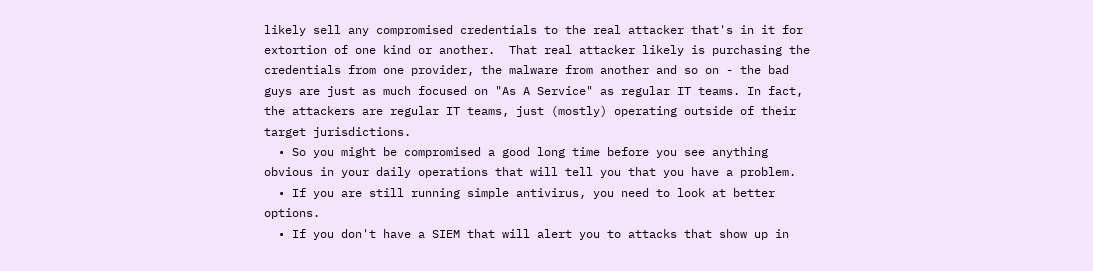likely sell any compromised credentials to the real attacker that's in it for extortion of one kind or another.  That real attacker likely is purchasing the credentials from one provider, the malware from another and so on - the bad guys are just as much focused on "As A Service" as regular IT teams. In fact, the attackers are regular IT teams, just (mostly) operating outside of their target jurisdictions.
  • So you might be compromised a good long time before you see anything obvious in your daily operations that will tell you that you have a problem.
  • If you are still running simple antivirus, you need to look at better options.
  • If you don't have a SIEM that will alert you to attacks that show up in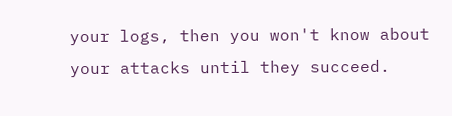your logs, then you won't know about your attacks until they succeed.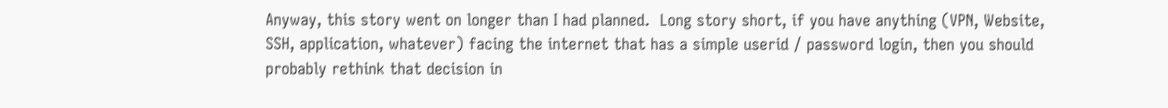Anyway, this story went on longer than I had planned.  Long story short, if you have anything (VPN, Website, SSH, application, whatever) facing the internet that has a simple userid / password login, then you should probably rethink that decision in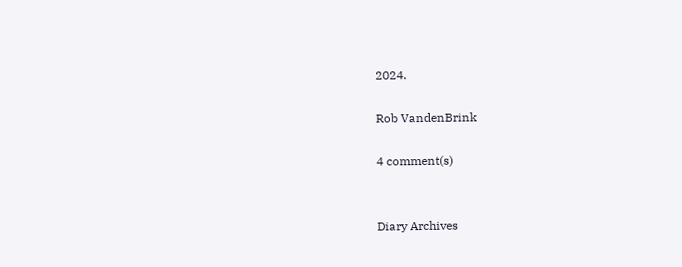2024.

Rob VandenBrink

4 comment(s)


Diary Archives